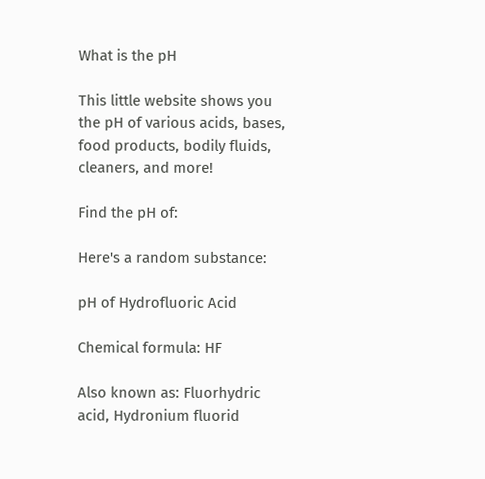What is the pH

This little website shows you the pH of various acids, bases, food products, bodily fluids, cleaners, and more!

Find the pH of:

Here's a random substance:

pH of Hydrofluoric Acid

Chemical formula: HF

Also known as: Fluorhydric acid, Hydronium fluorid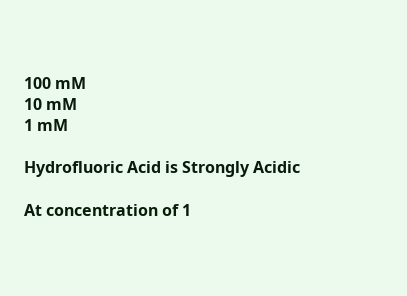100 mM
10 mM
1 mM

Hydrofluoric Acid is Strongly Acidic

At concentration of 1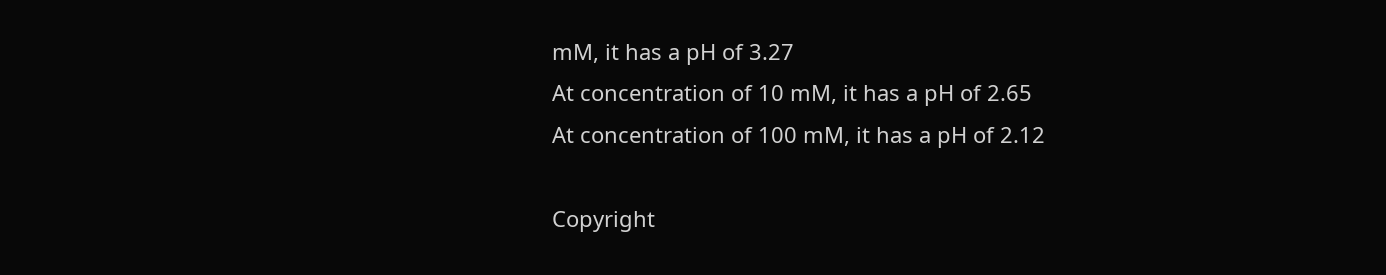mM, it has a pH of 3.27
At concentration of 10 mM, it has a pH of 2.65
At concentration of 100 mM, it has a pH of 2.12

Copyright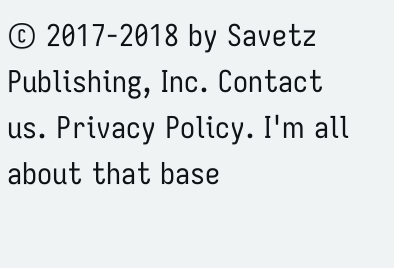© 2017-2018 by Savetz Publishing, Inc. Contact us. Privacy Policy. I'm all about that base